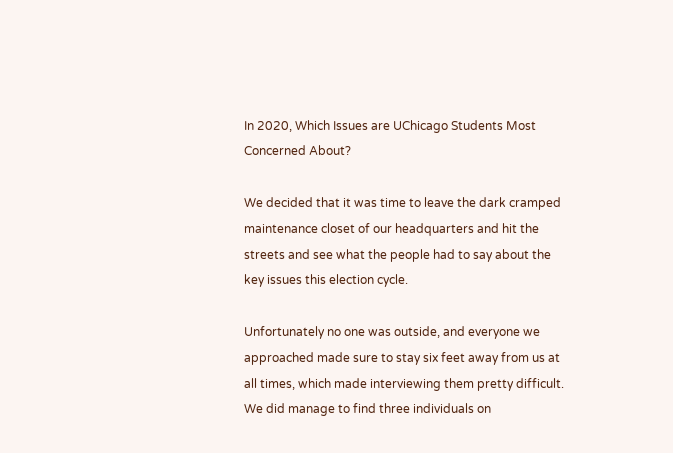In 2020, Which Issues are UChicago Students Most Concerned About?

We decided that it was time to leave the dark cramped maintenance closet of our headquarters and hit the streets and see what the people had to say about the key issues this election cycle.

Unfortunately no one was outside, and everyone we approached made sure to stay six feet away from us at all times, which made interviewing them pretty difficult. We did manage to find three individuals on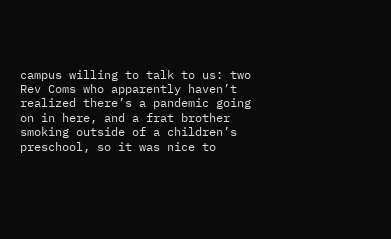campus willing to talk to us: two Rev Coms who apparently haven’t realized there’s a pandemic going on in here, and a frat brother smoking outside of a children’s preschool, so it was nice to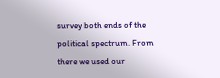survey both ends of the political spectrum. From there we used our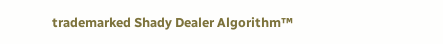trademarked Shady Dealer Algorithm™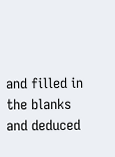and filled in the blanks and deduced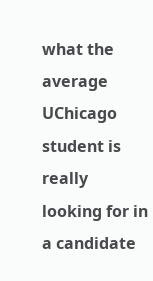what the average UChicago student is really looking for in a candidate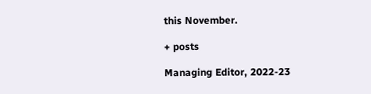this November.

+ posts

Managing Editor, 2022-23